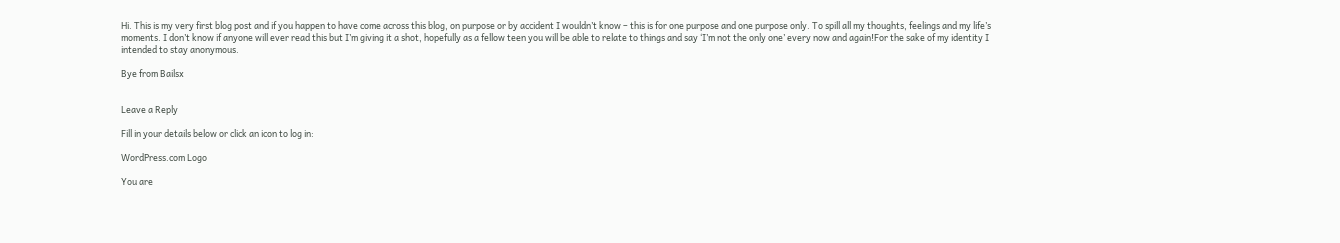Hi. This is my very first blog post and if you happen to have come across this blog, on purpose or by accident I wouldn’t know – this is for one purpose and one purpose only. To spill all my thoughts, feelings and my life’s moments. I don’t know if anyone will ever read this but I’m giving it a shot, hopefully as a fellow teen you will be able to relate to things and say ‘I’m not the only one’ every now and again!For the sake of my identity I intended to stay anonymous.

Bye from Bailsx


Leave a Reply

Fill in your details below or click an icon to log in:

WordPress.com Logo

You are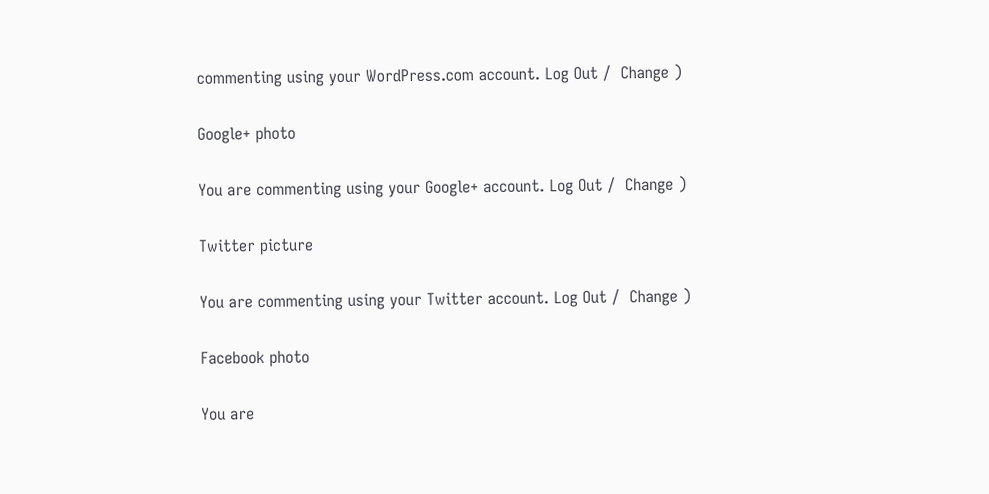commenting using your WordPress.com account. Log Out /  Change )

Google+ photo

You are commenting using your Google+ account. Log Out /  Change )

Twitter picture

You are commenting using your Twitter account. Log Out /  Change )

Facebook photo

You are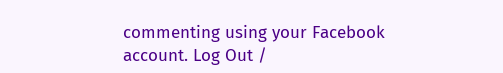commenting using your Facebook account. Log Out /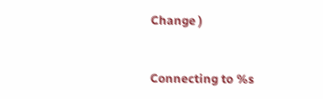Change )


Connecting to %s